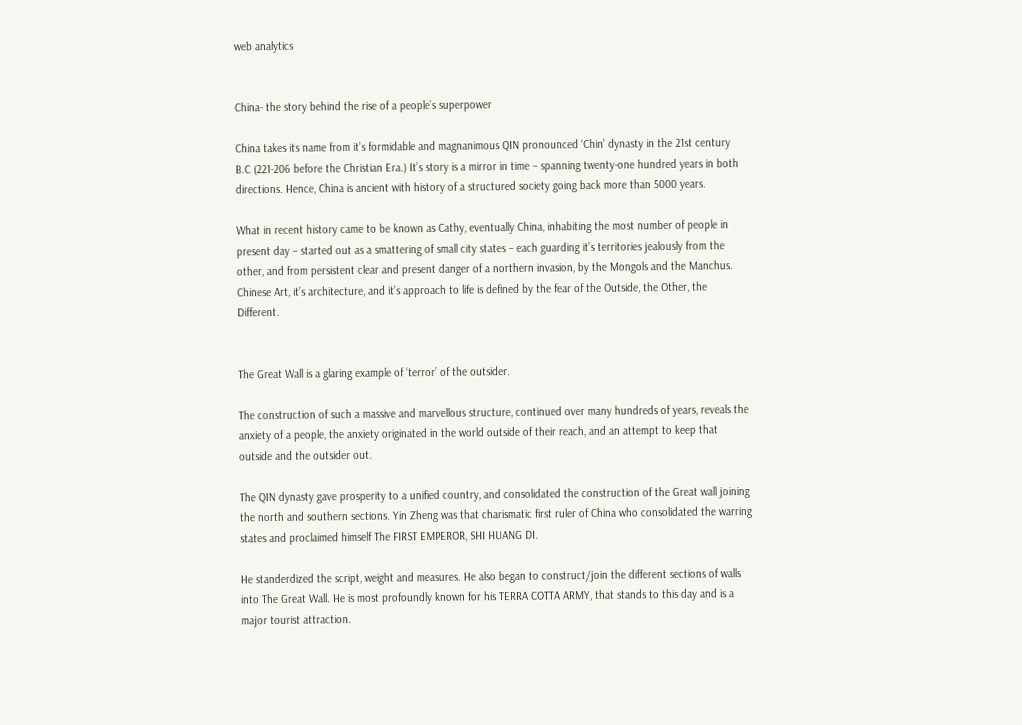web analytics


China- the story behind the rise of a people’s superpower

China takes its name from it’s formidable and magnanimous QIN pronounced ‘Chin’ dynasty in the 21st century B.C (221-206 before the Christian Era.) It’s story is a mirror in time – spanning twenty-one hundred years in both directions. Hence, China is ancient with history of a structured society going back more than 5000 years.

What in recent history came to be known as Cathy, eventually China, inhabiting the most number of people in present day – started out as a smattering of small city states – each guarding it’s territories jealously from the other, and from persistent clear and present danger of a northern invasion, by the Mongols and the Manchus. Chinese Art, it’s architecture, and it’s approach to life is defined by the fear of the Outside, the Other, the Different.


The Great Wall is a glaring example of ‘terror’ of the outsider.

The construction of such a massive and marvellous structure, continued over many hundreds of years, reveals the anxiety of a people, the anxiety originated in the world outside of their reach, and an attempt to keep that outside and the outsider out.

The QIN dynasty gave prosperity to a unified country, and consolidated the construction of the Great wall joining the north and southern sections. Yin Zheng was that charismatic first ruler of China who consolidated the warring states and proclaimed himself The FIRST EMPEROR, SHI HUANG DI.

He standerdized the script, weight and measures. He also began to construct/join the different sections of walls into The Great Wall. He is most profoundly known for his TERRA COTTA ARMY, that stands to this day and is a major tourist attraction.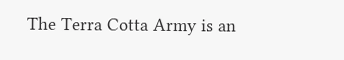The Terra Cotta Army is an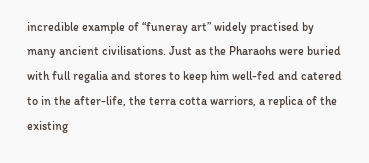incredible example of “funeray art” widely practised by many ancient civilisations. Just as the Pharaohs were buried with full regalia and stores to keep him well-fed and catered to in the after-life, the terra cotta warriors, a replica of the existing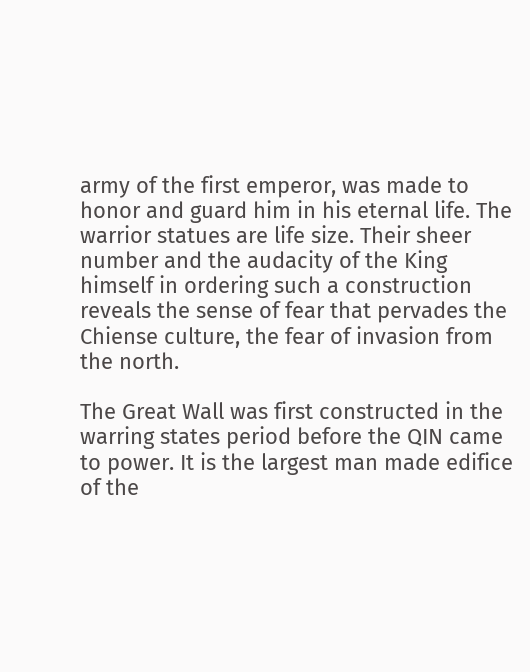army of the first emperor, was made to honor and guard him in his eternal life. The warrior statues are life size. Their sheer number and the audacity of the King himself in ordering such a construction reveals the sense of fear that pervades the Chiense culture, the fear of invasion from the north.

The Great Wall was first constructed in the warring states period before the QIN came to power. It is the largest man made edifice of the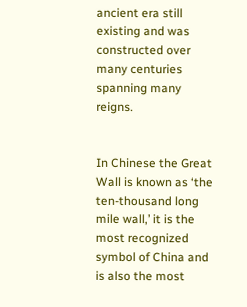ancient era still existing and was constructed over many centuries spanning many reigns.


In Chinese the Great Wall is known as ‘the ten-thousand long mile wall,’ it is the most recognized symbol of China and is also the most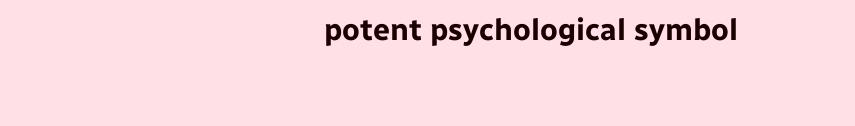potent psychological symbol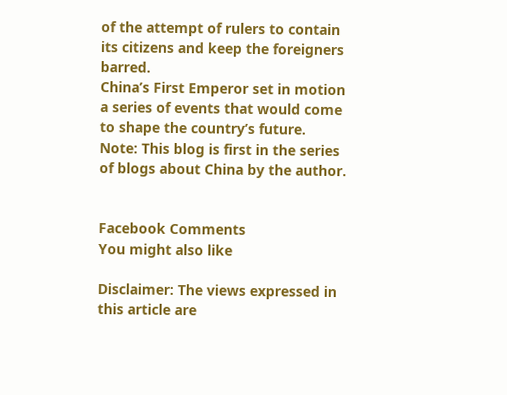of the attempt of rulers to contain its citizens and keep the foreigners barred.
China’s First Emperor set in motion a series of events that would come to shape the country’s future.
Note: This blog is first in the series of blogs about China by the author.


Facebook Comments
You might also like

Disclaimer: The views expressed in this article are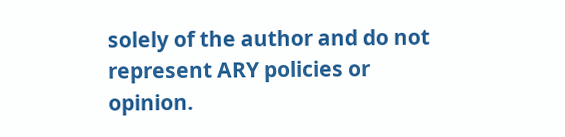solely of the author and do not represent ARY policies or opinion.